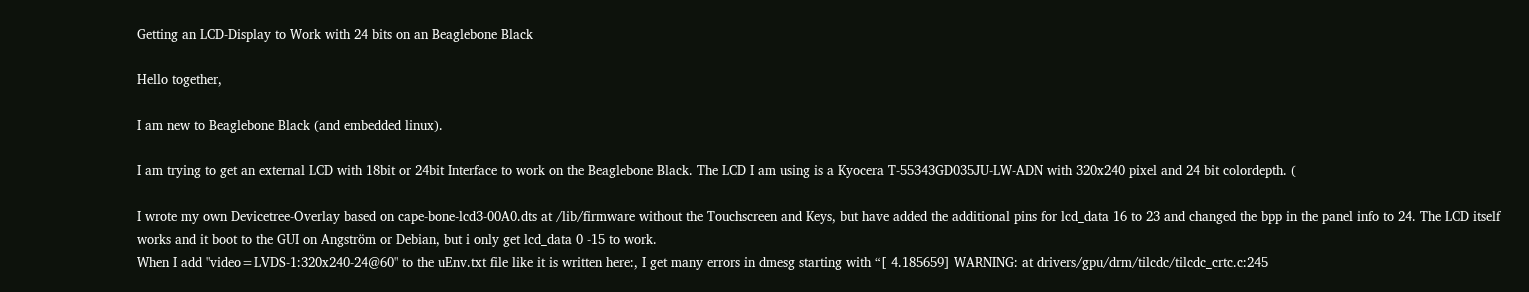Getting an LCD-Display to Work with 24 bits on an Beaglebone Black

Hello together,

I am new to Beaglebone Black (and embedded linux).

I am trying to get an external LCD with 18bit or 24bit Interface to work on the Beaglebone Black. The LCD I am using is a Kyocera T-55343GD035JU-LW-ADN with 320x240 pixel and 24 bit colordepth. (

I wrote my own Devicetree-Overlay based on cape-bone-lcd3-00A0.dts at /lib/firmware without the Touchscreen and Keys, but have added the additional pins for lcd_data 16 to 23 and changed the bpp in the panel info to 24. The LCD itself works and it boot to the GUI on Angström or Debian, but i only get lcd_data 0 -15 to work.
When I add "video=LVDS-1:320x240-24@60" to the uEnv.txt file like it is written here:, I get many errors in dmesg starting with “[ 4.185659] WARNING: at drivers/gpu/drm/tilcdc/tilcdc_crtc.c:245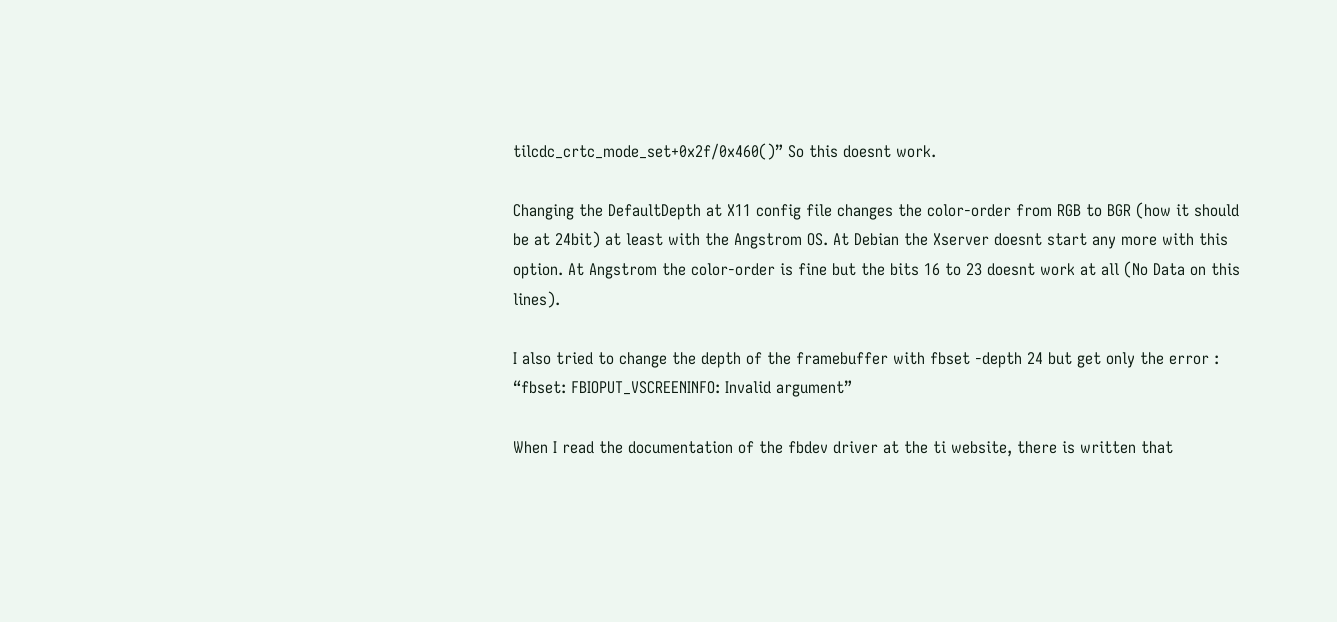tilcdc_crtc_mode_set+0x2f/0x460()” So this doesnt work.

Changing the DefaultDepth at X11 config file changes the color-order from RGB to BGR (how it should be at 24bit) at least with the Angstrom OS. At Debian the Xserver doesnt start any more with this option. At Angstrom the color-order is fine but the bits 16 to 23 doesnt work at all (No Data on this lines).

I also tried to change the depth of the framebuffer with fbset -depth 24 but get only the error : “fbset: FBIOPUT_VSCREENINFO: Invalid argument”

When I read the documentation of the fbdev driver at the ti website, there is written that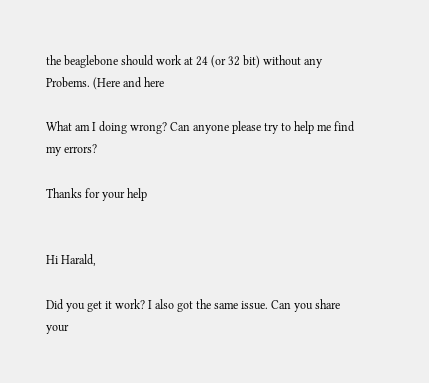the beaglebone should work at 24 (or 32 bit) without any Probems. (Here and here

What am I doing wrong? Can anyone please try to help me find my errors?

Thanks for your help


Hi Harald,

Did you get it work? I also got the same issue. Can you share your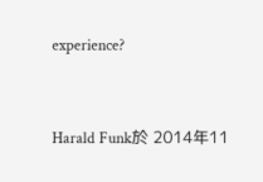experience?


Harald Funk於 2014年11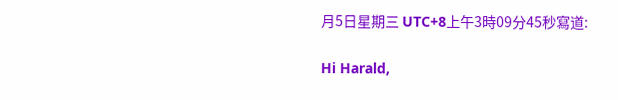月5日星期三 UTC+8上午3時09分45秒寫道:

Hi Harald,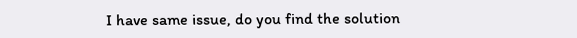I have same issue, do you find the solution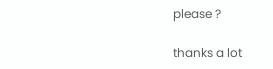please ?

thanks a lot